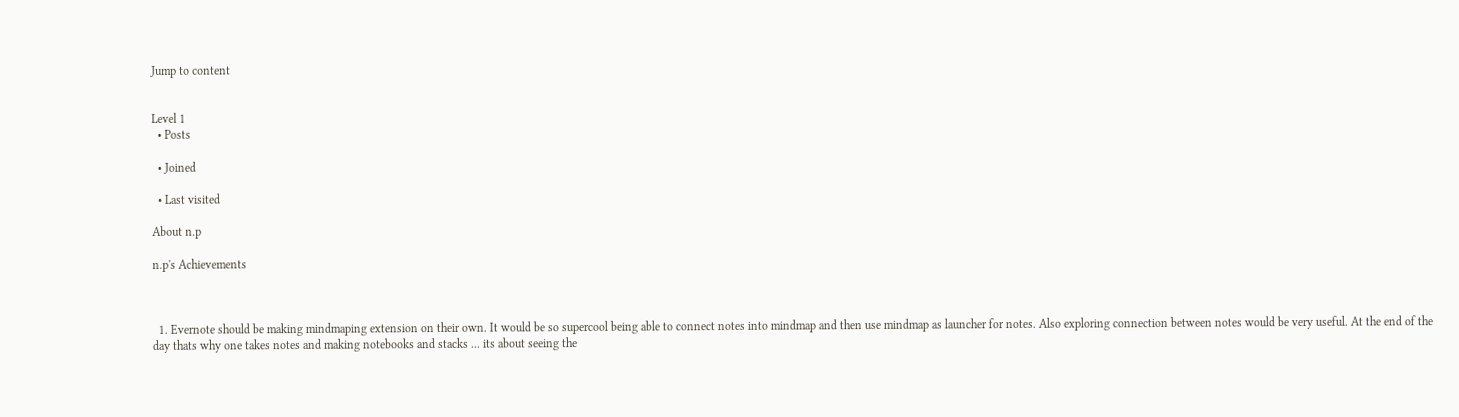Jump to content


Level 1
  • Posts

  • Joined

  • Last visited

About n.p

n.p's Achievements



  1. Evernote should be making mindmaping extension on their own. It would be so supercool being able to connect notes into mindmap and then use mindmap as launcher for notes. Also exploring connection between notes would be very useful. At the end of the day thats why one takes notes and making notebooks and stacks ... its about seeing the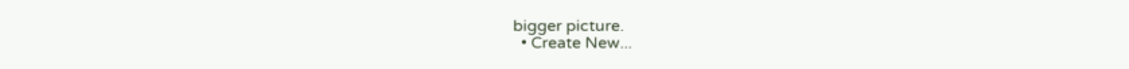bigger picture.
  • Create New...